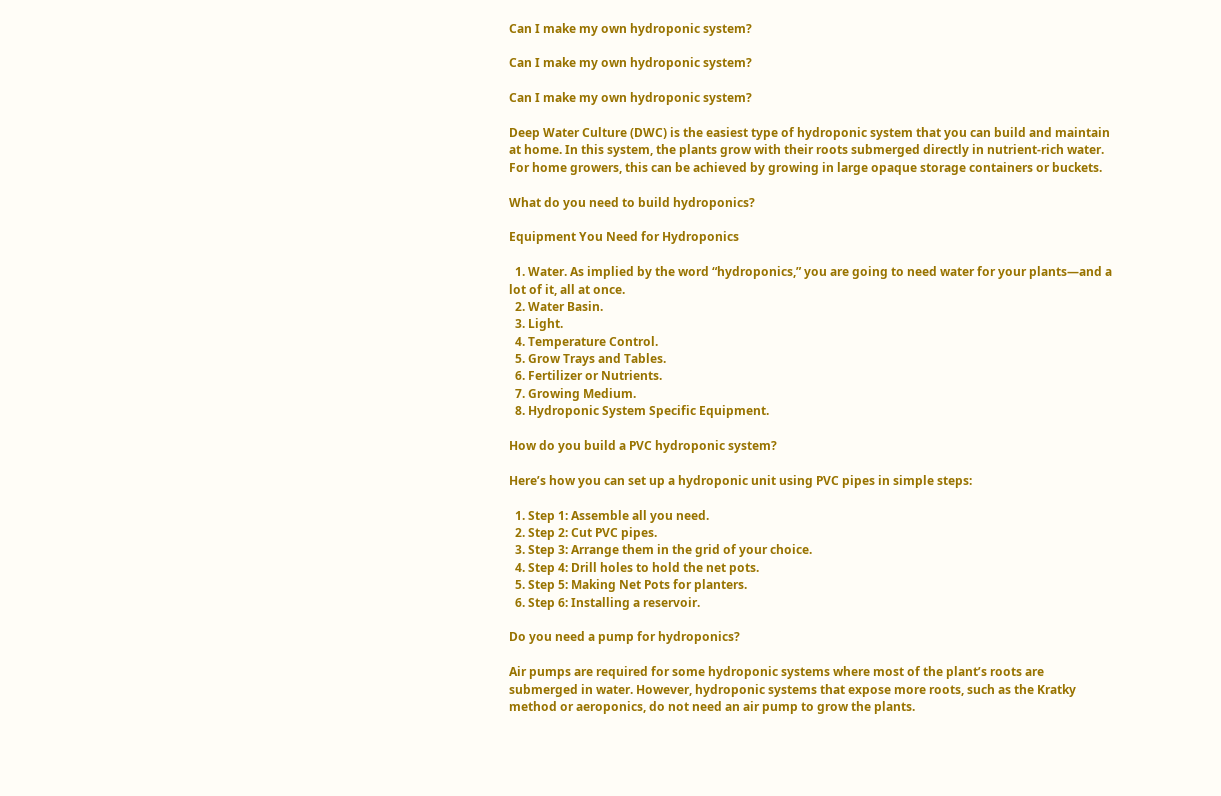Can I make my own hydroponic system?

Can I make my own hydroponic system?

Can I make my own hydroponic system?

Deep Water Culture (DWC) is the easiest type of hydroponic system that you can build and maintain at home. In this system, the plants grow with their roots submerged directly in nutrient-rich water. For home growers, this can be achieved by growing in large opaque storage containers or buckets.

What do you need to build hydroponics?

Equipment You Need for Hydroponics

  1. Water. As implied by the word “hydroponics,” you are going to need water for your plants—and a lot of it, all at once.
  2. Water Basin.
  3. Light.
  4. Temperature Control.
  5. Grow Trays and Tables.
  6. Fertilizer or Nutrients.
  7. Growing Medium.
  8. Hydroponic System Specific Equipment.

How do you build a PVC hydroponic system?

Here’s how you can set up a hydroponic unit using PVC pipes in simple steps:

  1. Step 1: Assemble all you need.
  2. Step 2: Cut PVC pipes.
  3. Step 3: Arrange them in the grid of your choice.
  4. Step 4: Drill holes to hold the net pots.
  5. Step 5: Making Net Pots for planters.
  6. Step 6: Installing a reservoir.

Do you need a pump for hydroponics?

Air pumps are required for some hydroponic systems where most of the plant’s roots are submerged in water. However, hydroponic systems that expose more roots, such as the Kratky method or aeroponics, do not need an air pump to grow the plants.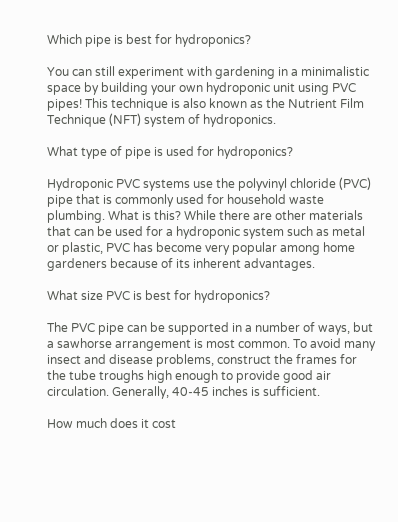Which pipe is best for hydroponics?

You can still experiment with gardening in a minimalistic space by building your own hydroponic unit using PVC pipes! This technique is also known as the Nutrient Film Technique (NFT) system of hydroponics.

What type of pipe is used for hydroponics?

Hydroponic PVC systems use the polyvinyl chloride (PVC) pipe that is commonly used for household waste plumbing. What is this? While there are other materials that can be used for a hydroponic system such as metal or plastic, PVC has become very popular among home gardeners because of its inherent advantages.

What size PVC is best for hydroponics?

The PVC pipe can be supported in a number of ways, but a sawhorse arrangement is most common. To avoid many insect and disease problems, construct the frames for the tube troughs high enough to provide good air circulation. Generally, 40-45 inches is sufficient.

How much does it cost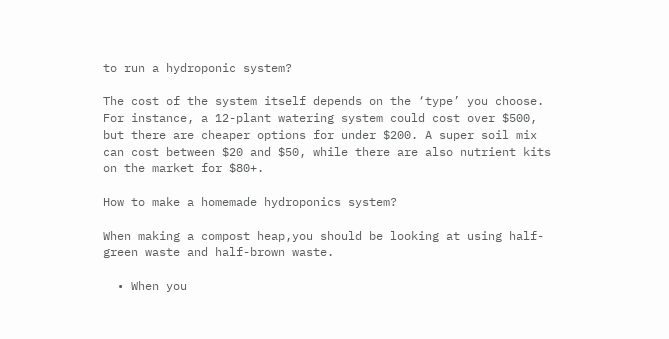to run a hydroponic system?

The cost of the system itself depends on the ‘type’ you choose. For instance, a 12-plant watering system could cost over $500, but there are cheaper options for under $200. A super soil mix can cost between $20 and $50, while there are also nutrient kits on the market for $80+.

How to make a homemade hydroponics system?

When making a compost heap,you should be looking at using half-green waste and half-brown waste.

  • When you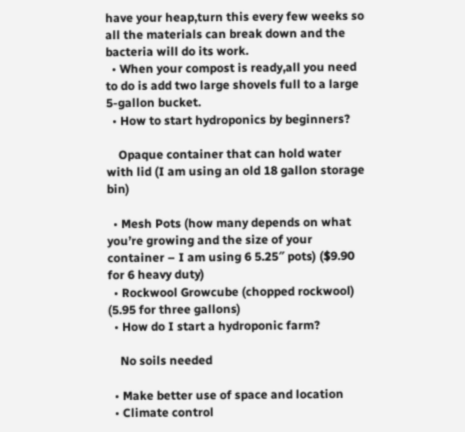have your heap,turn this every few weeks so all the materials can break down and the bacteria will do its work.
  • When your compost is ready,all you need to do is add two large shovels full to a large 5-gallon bucket.
  • How to start hydroponics by beginners?

    Opaque container that can hold water with lid (I am using an old 18 gallon storage bin)

  • Mesh Pots (how many depends on what you’re growing and the size of your container – I am using 6 5.25″ pots) ($9.90 for 6 heavy duty)
  • Rockwool Growcube (chopped rockwool) (5.95 for three gallons)
  • How do I start a hydroponic farm?

    No soils needed

  • Make better use of space and location
  • Climate control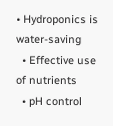• Hydroponics is water-saving
  • Effective use of nutrients
  • pH control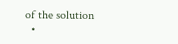of the solution
  •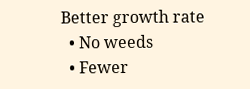Better growth rate
  • No weeds
  • Fewer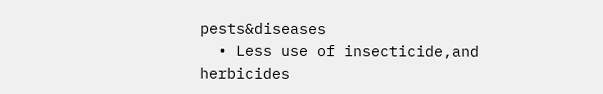pests&diseases
  • Less use of insecticide,and herbicides